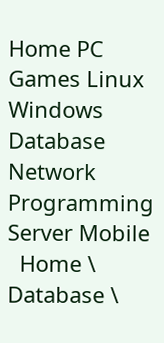Home PC Games Linux Windows Database Network Programming Server Mobile
  Home \ Database \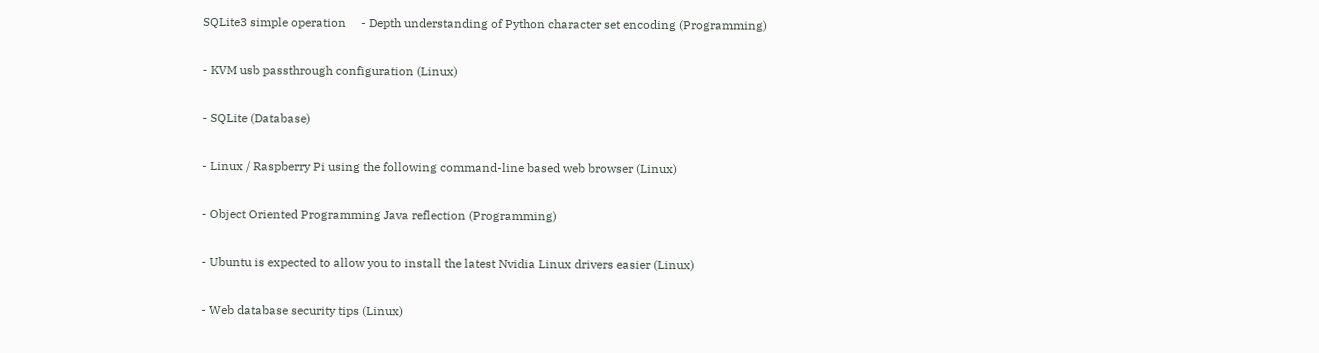SQLite3 simple operation     - Depth understanding of Python character set encoding (Programming)

- KVM usb passthrough configuration (Linux)

- SQLite (Database)

- Linux / Raspberry Pi using the following command-line based web browser (Linux)

- Object Oriented Programming Java reflection (Programming)

- Ubuntu is expected to allow you to install the latest Nvidia Linux drivers easier (Linux)

- Web database security tips (Linux)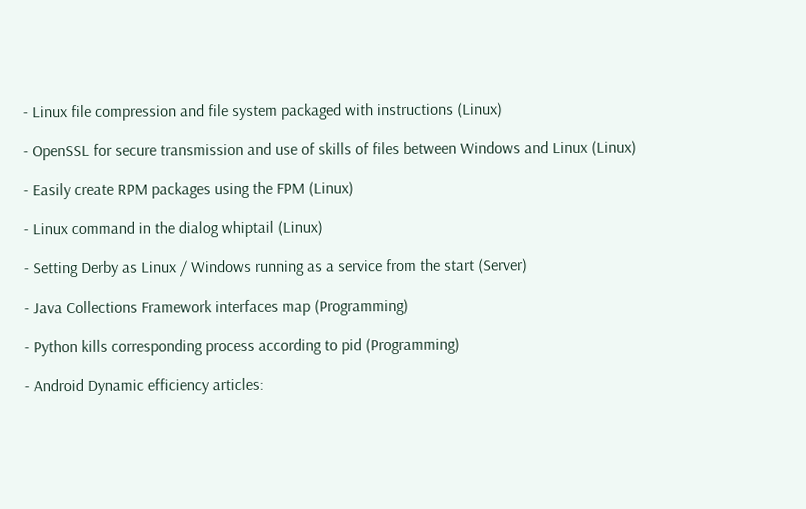- Linux file compression and file system packaged with instructions (Linux)

- OpenSSL for secure transmission and use of skills of files between Windows and Linux (Linux)

- Easily create RPM packages using the FPM (Linux)

- Linux command in the dialog whiptail (Linux)

- Setting Derby as Linux / Windows running as a service from the start (Server)

- Java Collections Framework interfaces map (Programming)

- Python kills corresponding process according to pid (Programming)

- Android Dynamic efficiency articles: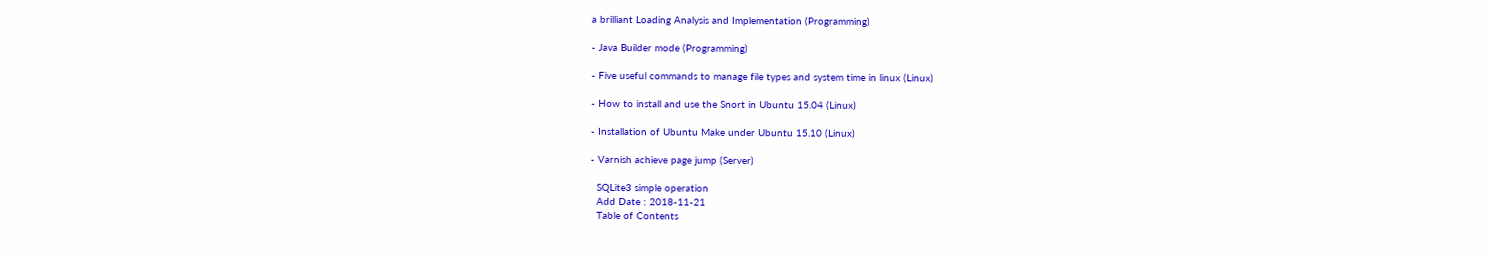a brilliant Loading Analysis and Implementation (Programming)

- Java Builder mode (Programming)

- Five useful commands to manage file types and system time in linux (Linux)

- How to install and use the Snort in Ubuntu 15.04 (Linux)

- Installation of Ubuntu Make under Ubuntu 15.10 (Linux)

- Varnish achieve page jump (Server)

  SQLite3 simple operation
  Add Date : 2018-11-21
  Table of Contents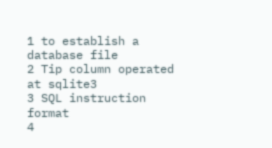1 to establish a database file
2 Tip column operated at sqlite3
3 SQL instruction format
4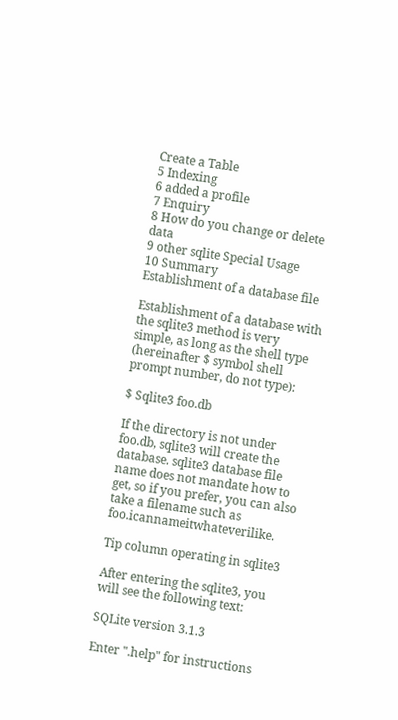Create a Table
5 Indexing
6 added a profile
7 Enquiry
8 How do you change or delete data
9 other sqlite Special Usage
10 Summary
Establishment of a database file

Establishment of a database with the sqlite3 method is very simple, as long as the shell type (hereinafter $ symbol shell prompt number, do not type):

$ Sqlite3 foo.db

If the directory is not under foo.db, sqlite3 will create the database. sqlite3 database file name does not mandate how to get, so if you prefer, you can also take a filename such as foo.icannameitwhateverilike.

Tip column operating in sqlite3

After entering the sqlite3, you will see the following text:

SQLite version 3.1.3

Enter ".help" for instructions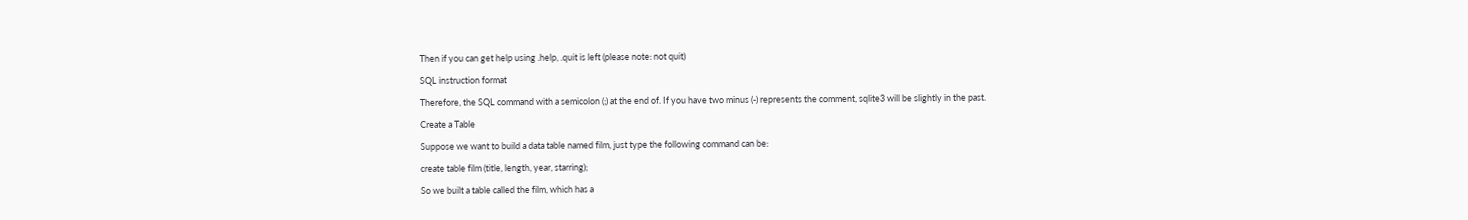Then if you can get help using .help, .quit is left (please note: not quit)

SQL instruction format

Therefore, the SQL command with a semicolon (;) at the end of. If you have two minus (-) represents the comment, sqlite3 will be slightly in the past.

Create a Table

Suppose we want to build a data table named film, just type the following command can be:

create table film (title, length, year, starring);

So we built a table called the film, which has a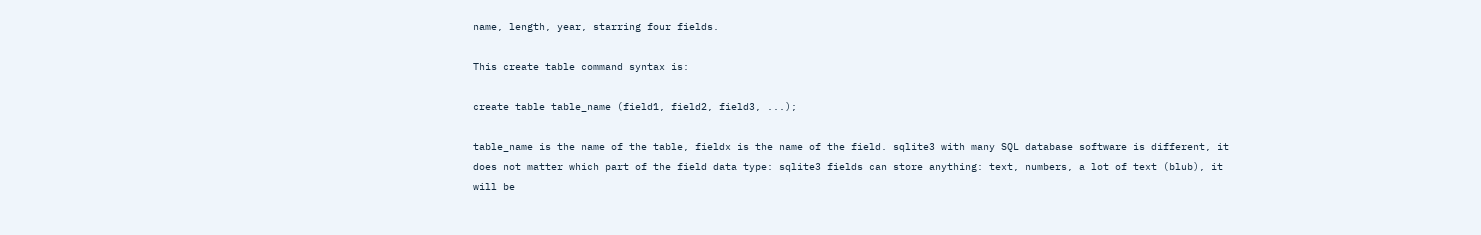name, length, year, starring four fields.

This create table command syntax is:

create table table_name (field1, field2, field3, ...);

table_name is the name of the table, fieldx is the name of the field. sqlite3 with many SQL database software is different, it does not matter which part of the field data type: sqlite3 fields can store anything: text, numbers, a lot of text (blub), it will be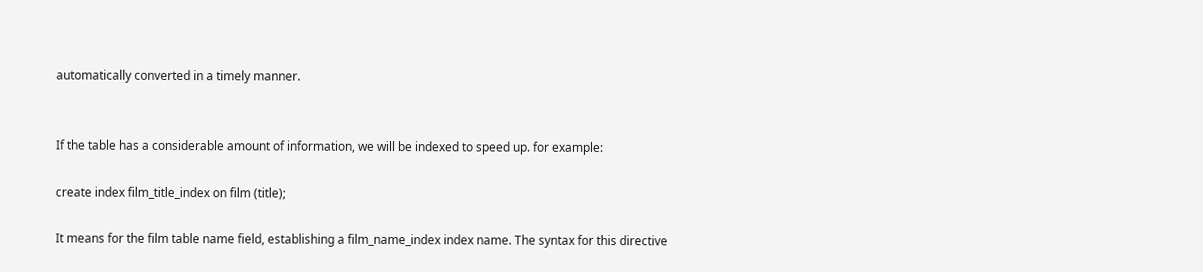automatically converted in a timely manner.


If the table has a considerable amount of information, we will be indexed to speed up. for example:

create index film_title_index on film (title);

It means for the film table name field, establishing a film_name_index index name. The syntax for this directive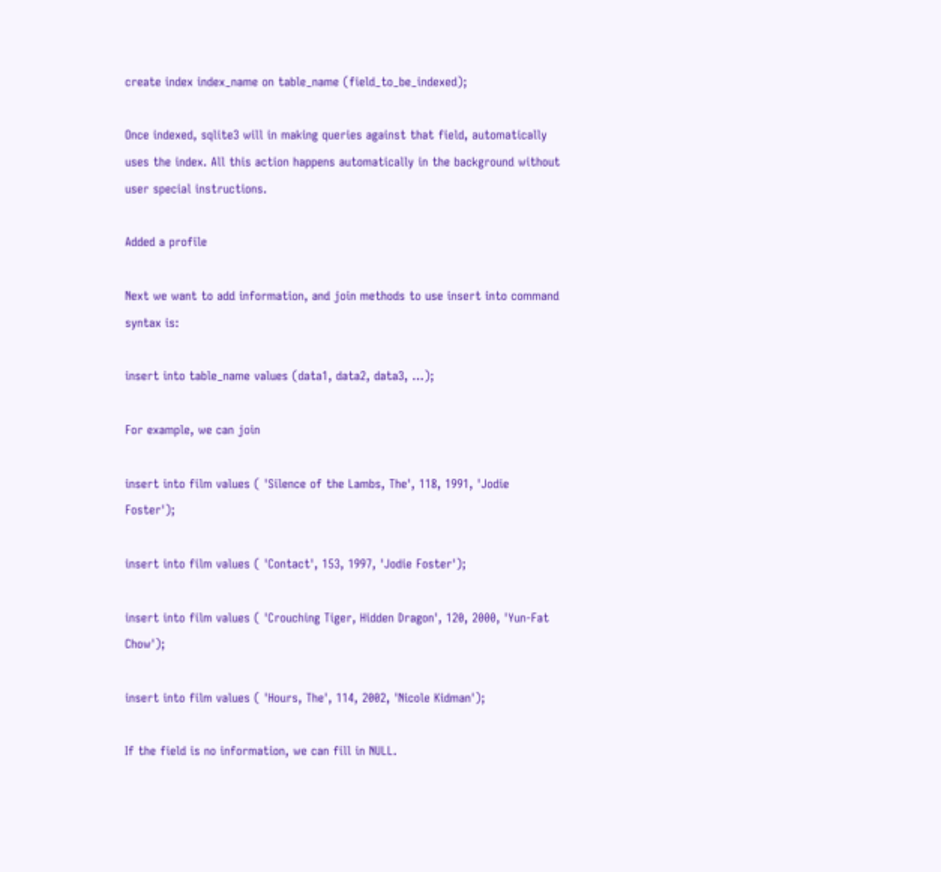create index index_name on table_name (field_to_be_indexed);

Once indexed, sqlite3 will in making queries against that field, automatically uses the index. All this action happens automatically in the background without user special instructions.

Added a profile

Next we want to add information, and join methods to use insert into command syntax is:

insert into table_name values (data1, data2, data3, ...);

For example, we can join

insert into film values ( 'Silence of the Lambs, The', 118, 1991, 'Jodie Foster');

insert into film values ( 'Contact', 153, 1997, 'Jodie Foster');

insert into film values ( 'Crouching Tiger, Hidden Dragon', 120, 2000, 'Yun-Fat Chow');

insert into film values ( 'Hours, The', 114, 2002, 'Nicole Kidman');

If the field is no information, we can fill in NULL.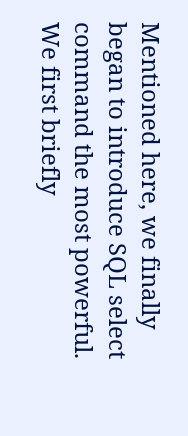Mentioned here, we finally began to introduce SQL select command the most powerful. We first briefly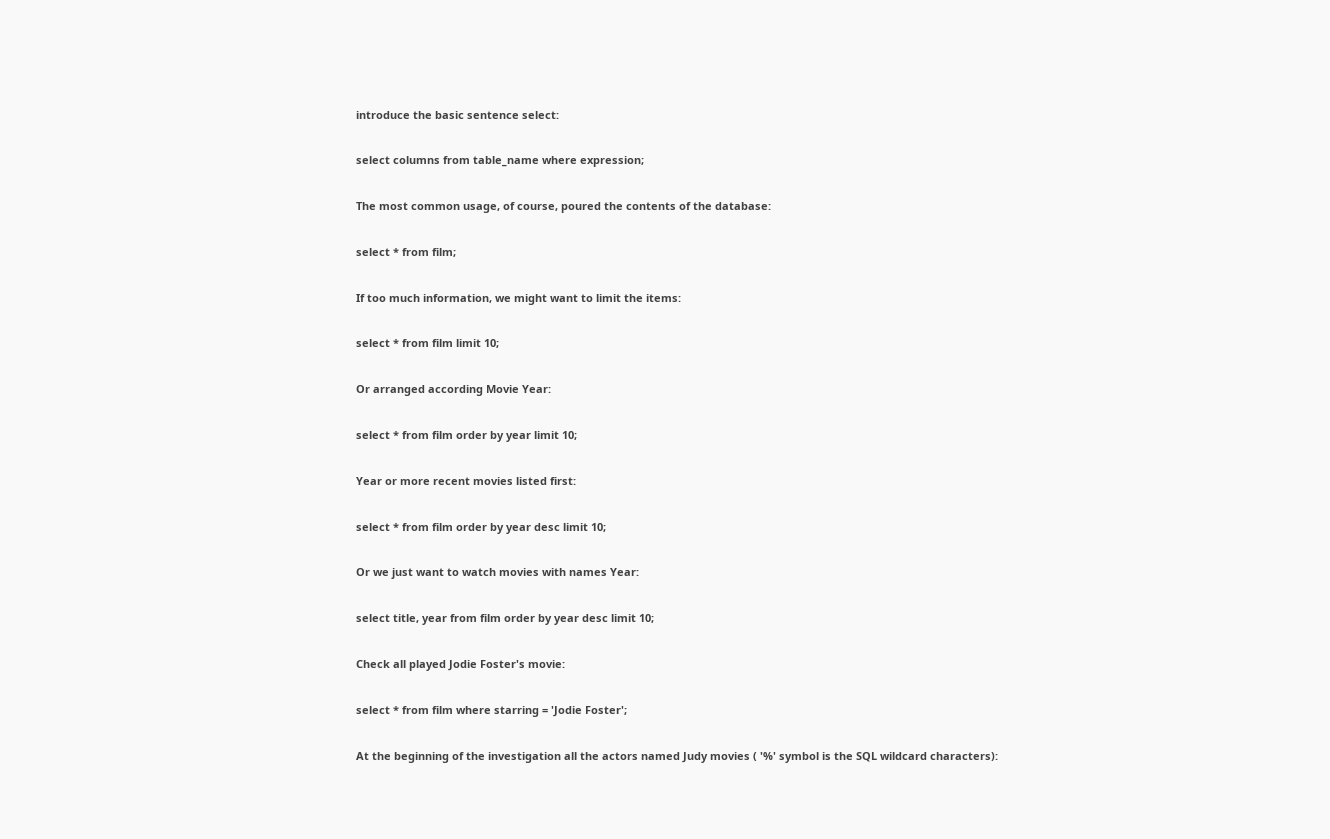introduce the basic sentence select:

select columns from table_name where expression;

The most common usage, of course, poured the contents of the database:

select * from film;

If too much information, we might want to limit the items:

select * from film limit 10;

Or arranged according Movie Year:

select * from film order by year limit 10;

Year or more recent movies listed first:

select * from film order by year desc limit 10;

Or we just want to watch movies with names Year:

select title, year from film order by year desc limit 10;

Check all played Jodie Foster's movie:

select * from film where starring = 'Jodie Foster';

At the beginning of the investigation all the actors named Judy movies ( '%' symbol is the SQL wildcard characters):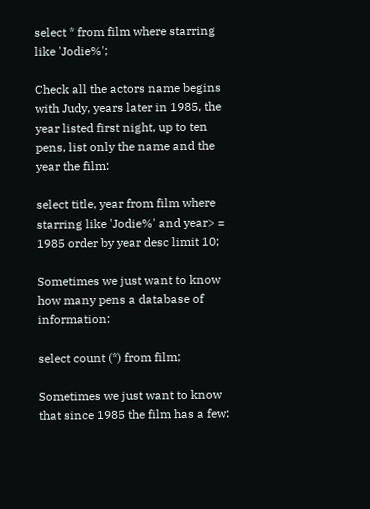select * from film where starring like 'Jodie%';

Check all the actors name begins with Judy, years later in 1985, the year listed first night, up to ten pens, list only the name and the year the film:

select title, year from film where starring like 'Jodie%' and year> = 1985 order by year desc limit 10;

Sometimes we just want to know how many pens a database of information:

select count (*) from film;

Sometimes we just want to know that since 1985 the film has a few: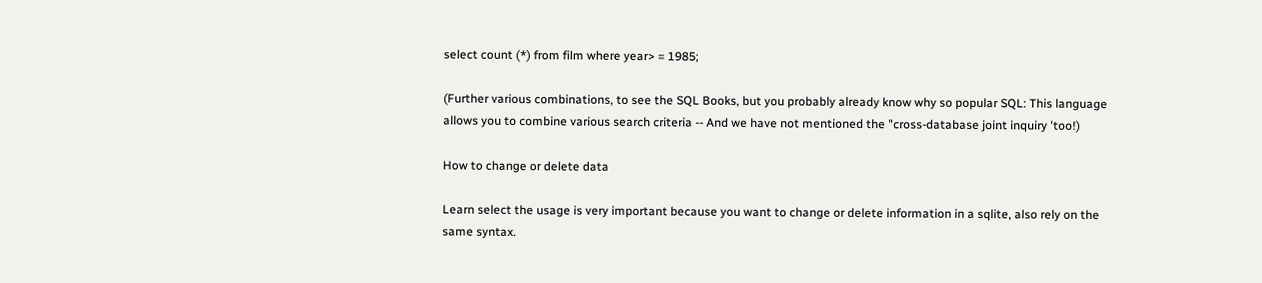select count (*) from film where year> = 1985;

(Further various combinations, to see the SQL Books, but you probably already know why so popular SQL: This language allows you to combine various search criteria -- And we have not mentioned the "cross-database joint inquiry 'too!)

How to change or delete data

Learn select the usage is very important because you want to change or delete information in a sqlite, also rely on the same syntax.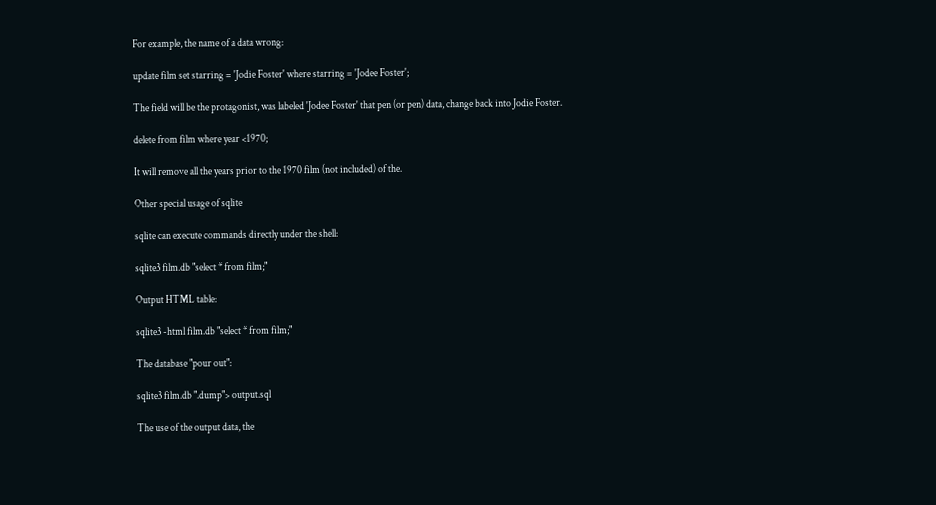For example, the name of a data wrong:

update film set starring = 'Jodie Foster' where starring = 'Jodee Foster';

The field will be the protagonist, was labeled 'Jodee Foster' that pen (or pen) data, change back into Jodie Foster.

delete from film where year <1970;

It will remove all the years prior to the 1970 film (not included) of the.

Other special usage of sqlite

sqlite can execute commands directly under the shell:

sqlite3 film.db "select * from film;"

Output HTML table:

sqlite3 -html film.db "select * from film;"

The database "pour out":

sqlite3 film.db ".dump"> output.sql

The use of the output data, the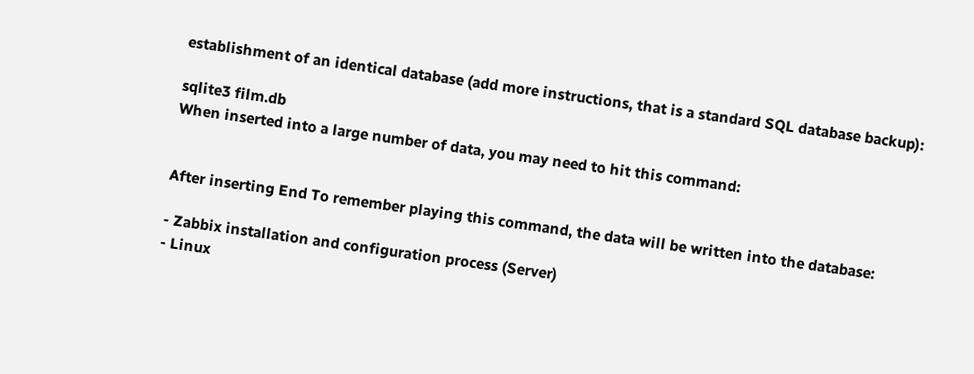establishment of an identical database (add more instructions, that is a standard SQL database backup):

sqlite3 film.db
When inserted into a large number of data, you may need to hit this command:


After inserting End To remember playing this command, the data will be written into the database:

- Zabbix installation and configuration process (Server)
- Linux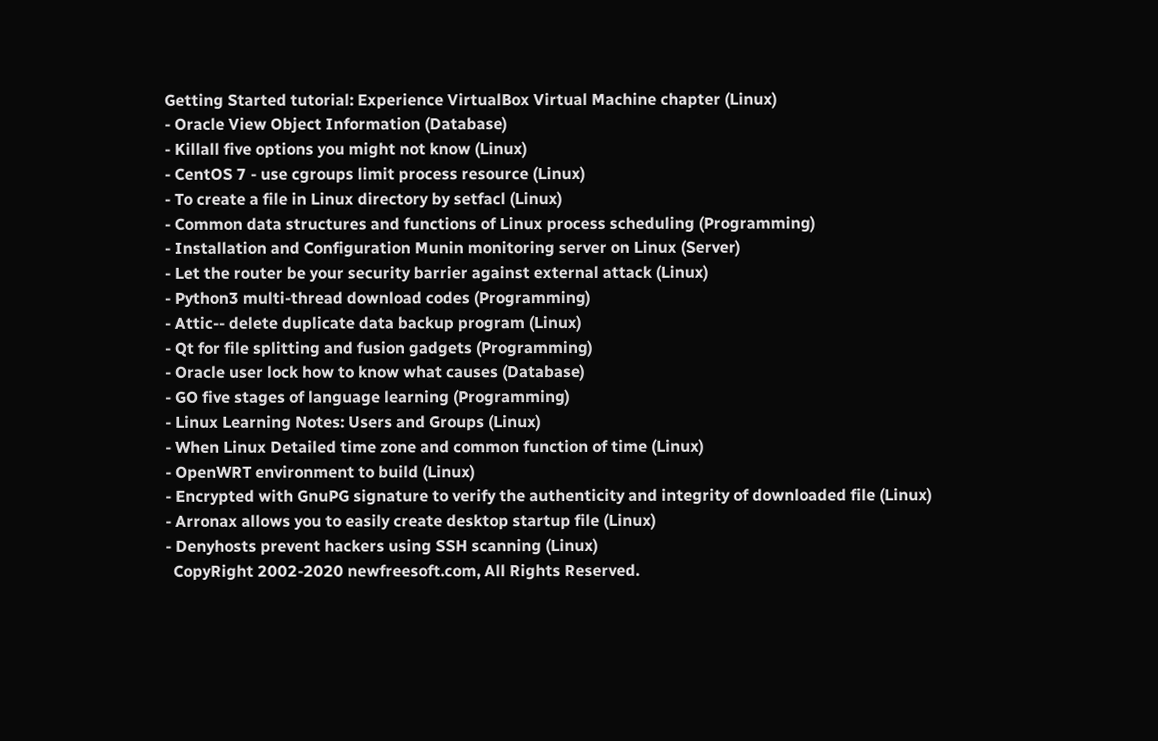Getting Started tutorial: Experience VirtualBox Virtual Machine chapter (Linux)
- Oracle View Object Information (Database)
- Killall five options you might not know (Linux)
- CentOS 7 - use cgroups limit process resource (Linux)
- To create a file in Linux directory by setfacl (Linux)
- Common data structures and functions of Linux process scheduling (Programming)
- Installation and Configuration Munin monitoring server on Linux (Server)
- Let the router be your security barrier against external attack (Linux)
- Python3 multi-thread download codes (Programming)
- Attic-- delete duplicate data backup program (Linux)
- Qt for file splitting and fusion gadgets (Programming)
- Oracle user lock how to know what causes (Database)
- GO five stages of language learning (Programming)
- Linux Learning Notes: Users and Groups (Linux)
- When Linux Detailed time zone and common function of time (Linux)
- OpenWRT environment to build (Linux)
- Encrypted with GnuPG signature to verify the authenticity and integrity of downloaded file (Linux)
- Arronax allows you to easily create desktop startup file (Linux)
- Denyhosts prevent hackers using SSH scanning (Linux)
  CopyRight 2002-2020 newfreesoft.com, All Rights Reserved.